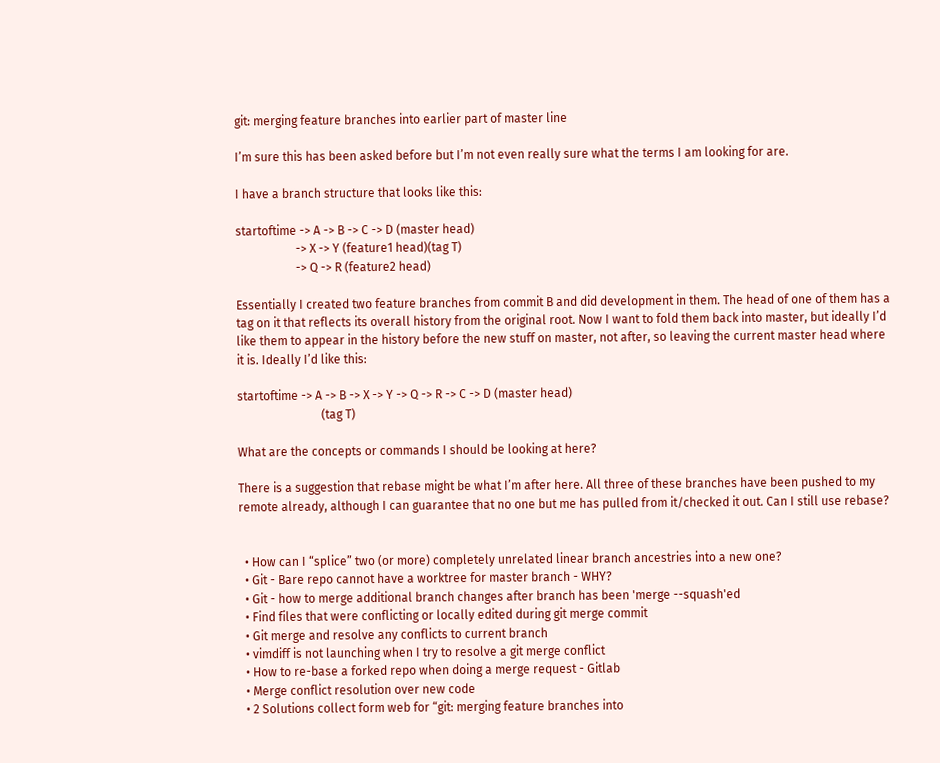git: merging feature branches into earlier part of master line

I’m sure this has been asked before but I’m not even really sure what the terms I am looking for are.

I have a branch structure that looks like this:

startoftime -> A -> B -> C -> D (master head)
                    -> X -> Y (feature1 head)(tag T)
                    -> Q -> R (feature2 head)

Essentially I created two feature branches from commit B and did development in them. The head of one of them has a tag on it that reflects its overall history from the original root. Now I want to fold them back into master, but ideally I’d like them to appear in the history before the new stuff on master, not after, so leaving the current master head where it is. Ideally I’d like this:

startoftime -> A -> B -> X -> Y -> Q -> R -> C -> D (master head)
                            (tag T)

What are the concepts or commands I should be looking at here?

There is a suggestion that rebase might be what I’m after here. All three of these branches have been pushed to my remote already, although I can guarantee that no one but me has pulled from it/checked it out. Can I still use rebase?


  • How can I “splice” two (or more) completely unrelated linear branch ancestries into a new one?
  • Git - Bare repo cannot have a worktree for master branch - WHY?
  • Git - how to merge additional branch changes after branch has been 'merge --squash'ed
  • Find files that were conflicting or locally edited during git merge commit
  • Git merge and resolve any conflicts to current branch
  • vimdiff is not launching when I try to resolve a git merge conflict
  • How to re-base a forked repo when doing a merge request - Gitlab
  • Merge conflict resolution over new code
  • 2 Solutions collect form web for “git: merging feature branches into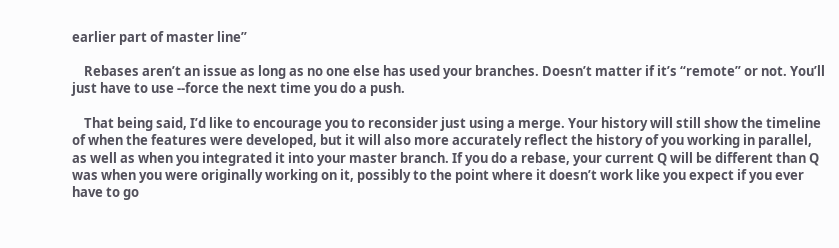earlier part of master line”

    Rebases aren’t an issue as long as no one else has used your branches. Doesn’t matter if it’s “remote” or not. You’ll just have to use --force the next time you do a push.

    That being said, I’d like to encourage you to reconsider just using a merge. Your history will still show the timeline of when the features were developed, but it will also more accurately reflect the history of you working in parallel, as well as when you integrated it into your master branch. If you do a rebase, your current Q will be different than Q was when you were originally working on it, possibly to the point where it doesn’t work like you expect if you ever have to go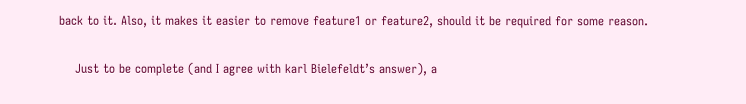back to it. Also, it makes it easier to remove feature1 or feature2, should it be required for some reason.

    Just to be complete (and I agree with karl Bielefeldt’s answer), a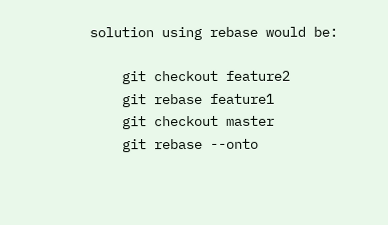solution using rebase would be:

    git checkout feature2
    git rebase feature1
    git checkout master
    git rebase --onto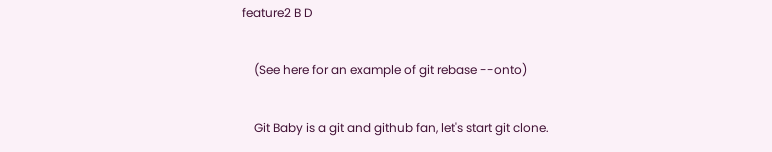feature2 B D

    (See here for an example of git rebase --onto)

    Git Baby is a git and github fan, let's start git clone.